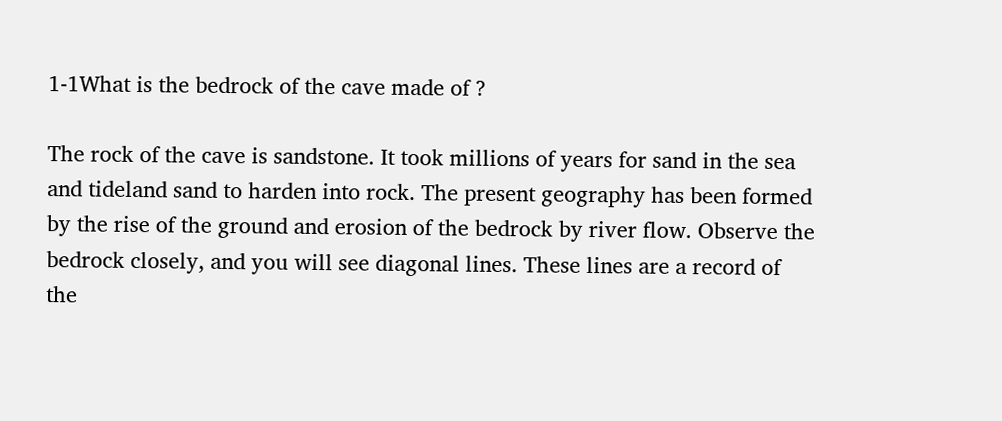1-1What is the bedrock of the cave made of ?

The rock of the cave is sandstone. It took millions of years for sand in the sea and tideland sand to harden into rock. The present geography has been formed by the rise of the ground and erosion of the bedrock by river flow. Observe the bedrock closely, and you will see diagonal lines. These lines are a record of the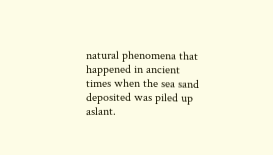natural phenomena that happened in ancient times when the sea sand deposited was piled up aslant.